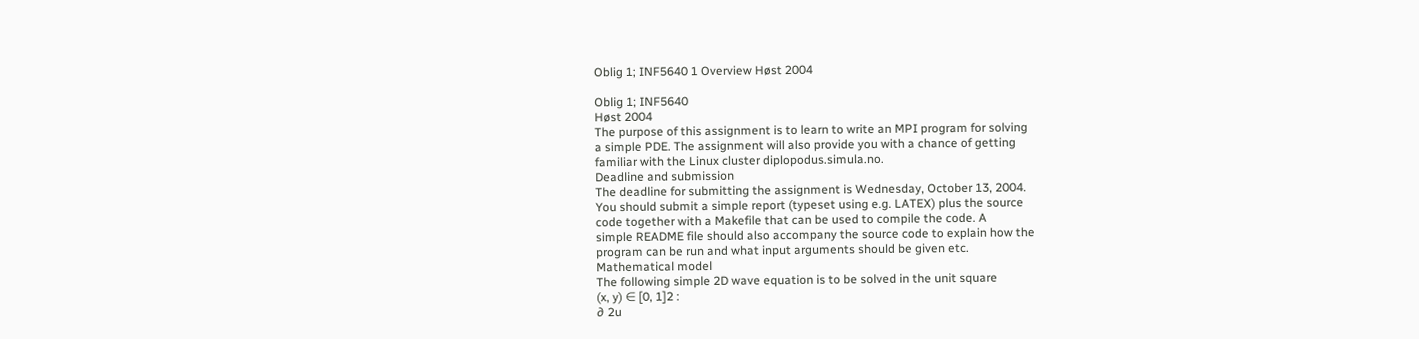Oblig 1; INF5640 1 Overview Høst 2004

Oblig 1; INF5640
Høst 2004
The purpose of this assignment is to learn to write an MPI program for solving
a simple PDE. The assignment will also provide you with a chance of getting
familiar with the Linux cluster diplopodus.simula.no.
Deadline and submission
The deadline for submitting the assignment is Wednesday, October 13, 2004.
You should submit a simple report (typeset using e.g. LATEX) plus the source
code together with a Makefile that can be used to compile the code. A
simple README file should also accompany the source code to explain how the
program can be run and what input arguments should be given etc.
Mathematical model
The following simple 2D wave equation is to be solved in the unit square
(x, y) ∈ [0, 1]2 :
∂ 2u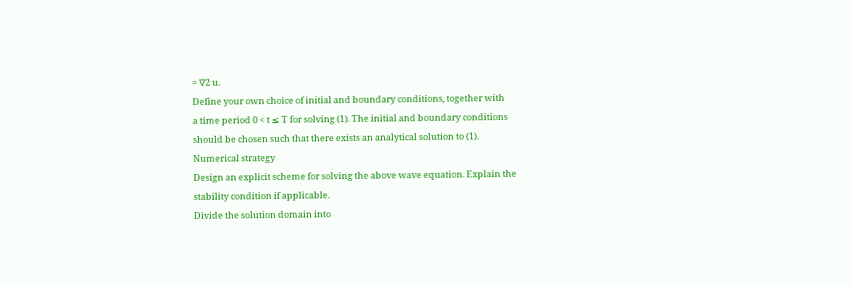= ∇2 u.
Define your own choice of initial and boundary conditions, together with
a time period 0 < t ≤ T for solving (1). The initial and boundary conditions
should be chosen such that there exists an analytical solution to (1).
Numerical strategy
Design an explicit scheme for solving the above wave equation. Explain the
stability condition if applicable.
Divide the solution domain into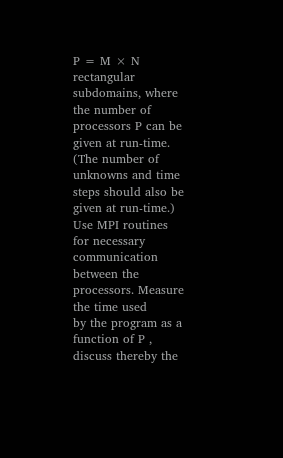P = M × N rectangular subdomains, where
the number of processors P can be given at run-time. (The number of unknowns and time steps should also be given at run-time.) Use MPI routines
for necessary communication between the processors. Measure the time used
by the program as a function of P , discuss thereby the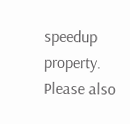speedup property.
Please also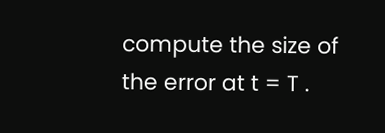compute the size of the error at t = T .